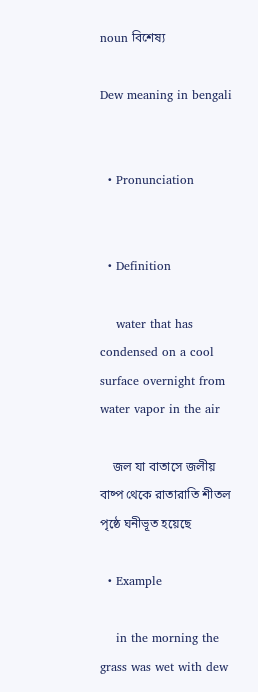noun বিশেষ্য

Dew meaning in bengali


  • Pronunciation


  • Definition

    water that has condensed on a cool surface overnight from water vapor in the air

    জল যা বাতাসে জলীয় বাষ্প থেকে রাতারাতি শীতল পৃষ্ঠে ঘনীভূত হয়েছে

  • Example

    in the morning the grass was wet with dew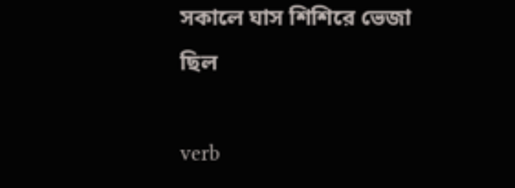সকালে ঘাস শিশিরে ভেজা ছিল

verb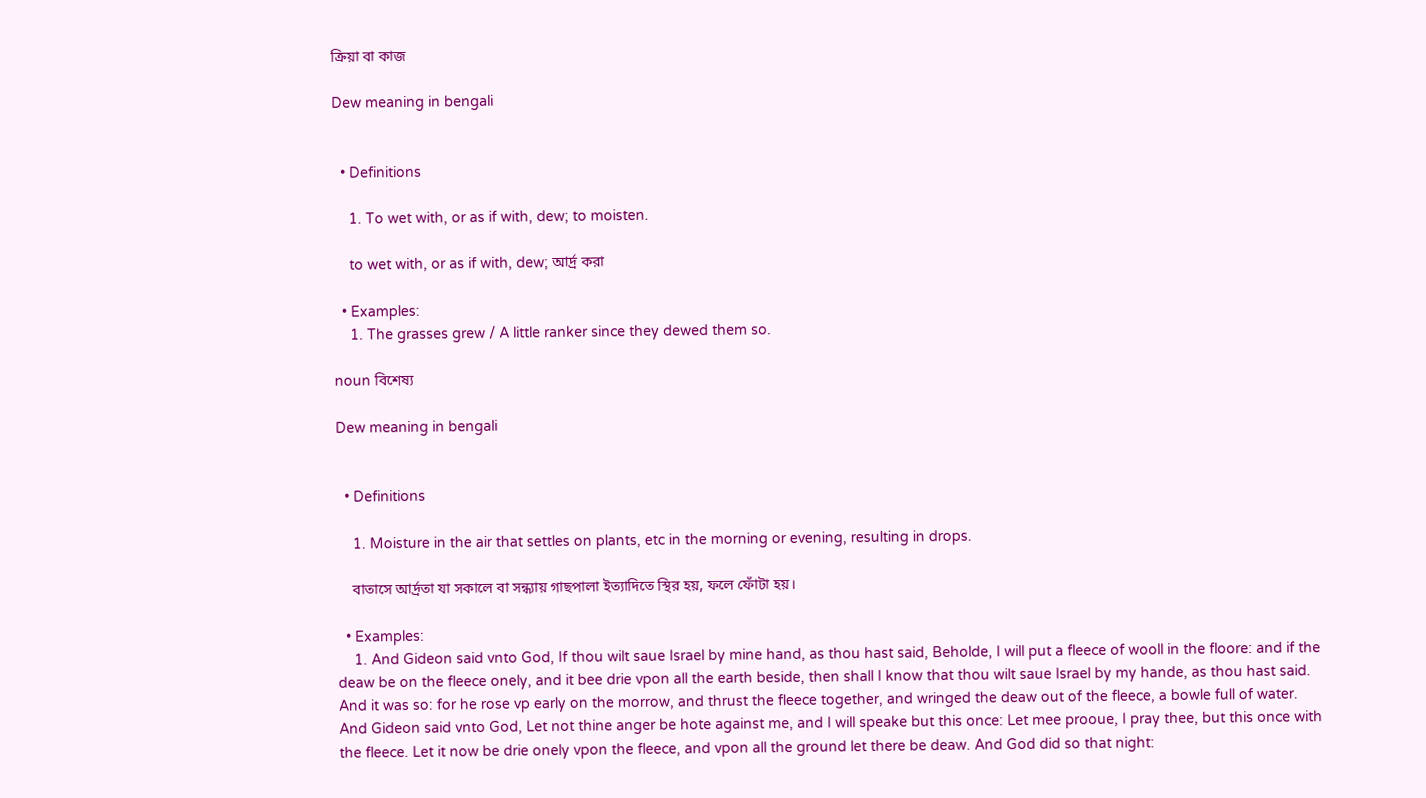ক্রিয়া বা কাজ

Dew meaning in bengali


  • Definitions

    1. To wet with, or as if with, dew; to moisten.

    to wet with, or as if with, dew; আর্দ্র করা

  • Examples:
    1. The grasses grew / A little ranker since they dewed them so.

noun বিশেষ্য

Dew meaning in bengali


  • Definitions

    1. Moisture in the air that settles on plants, etc in the morning or evening, resulting in drops.

    বাতাসে আর্দ্রতা যা সকালে বা সন্ধ্যায় গাছপালা ইত্যাদিতে স্থির হয়, ফলে ফোঁটা হয়।

  • Examples:
    1. And Gideon said vnto God, If thou wilt saue Israel by mine hand, as thou hast said, Beholde, I will put a fleece of wooll in the floore: and if the deaw be on the fleece onely, and it bee drie vpon all the earth beside, then shall I know that thou wilt saue Israel by my hande, as thou hast said. And it was so: for he rose vp early on the morrow, and thrust the fleece together, and wringed the deaw out of the fleece, a bowle full of water. And Gideon said vnto God, Let not thine anger be hote against me, and I will speake but this once: Let mee prooue, I pray thee, but this once with the fleece. Let it now be drie onely vpon the fleece, and vpon all the ground let there be deaw. And God did so that night: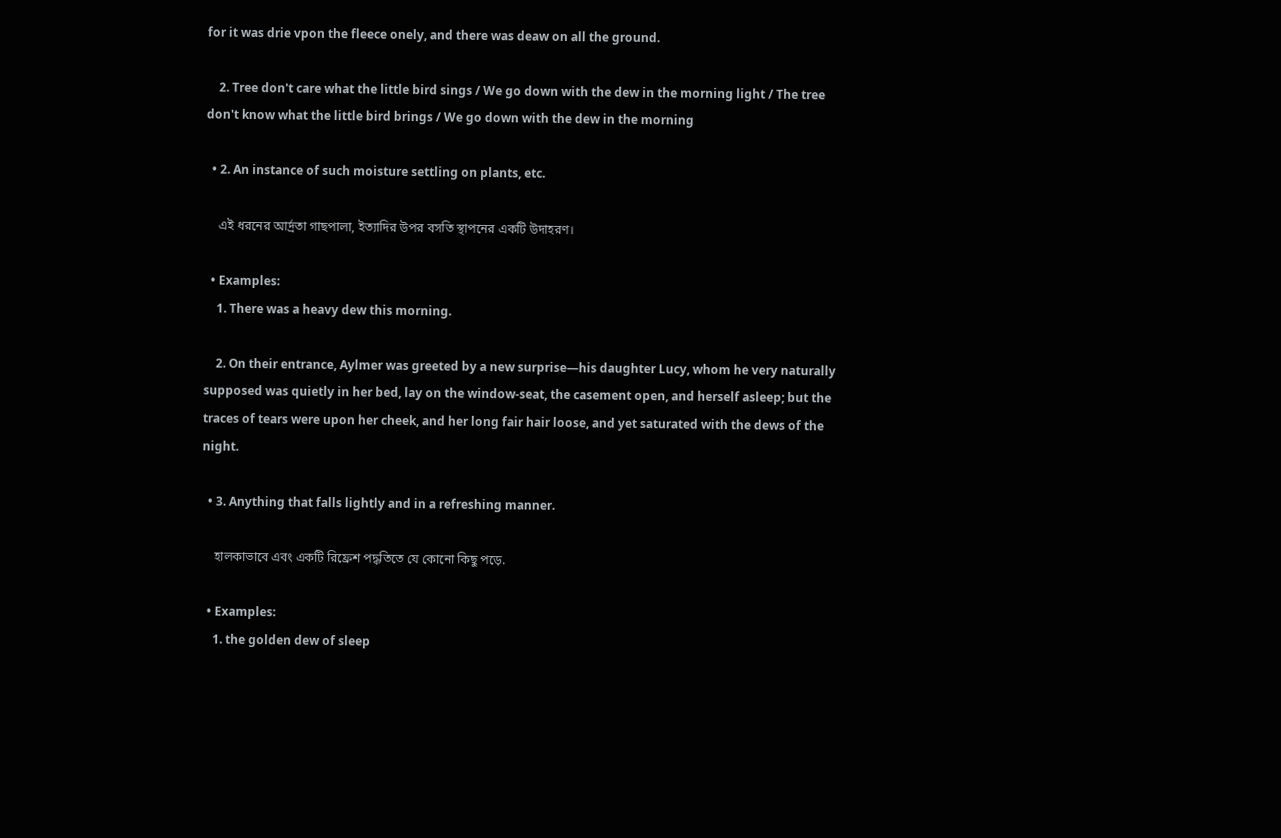for it was drie vpon the fleece onely, and there was deaw on all the ground.

    2. Tree don't care what the little bird sings / We go down with the dew in the morning light / The tree don't know what the little bird brings / We go down with the dew in the morning

  • 2. An instance of such moisture settling on plants, etc.

    এই ধরনের আর্দ্রতা গাছপালা, ইত্যাদির উপর বসতি স্থাপনের একটি উদাহরণ।

  • Examples:
    1. There was a heavy dew this morning.

    2. On their entrance, Aylmer was greeted by a new surprise—his daughter Lucy, whom he very naturally supposed was quietly in her bed, lay on the window-seat, the casement open, and herself asleep; but the traces of tears were upon her cheek, and her long fair hair loose, and yet saturated with the dews of the night.

  • 3. Anything that falls lightly and in a refreshing manner.

    হালকাভাবে এবং একটি রিফ্রেশ পদ্ধতিতে যে কোনো কিছু পড়ে.

  • Examples:
    1. the golden dew of sleep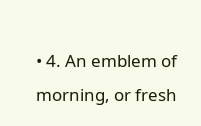• 4. An emblem of morning, or fresh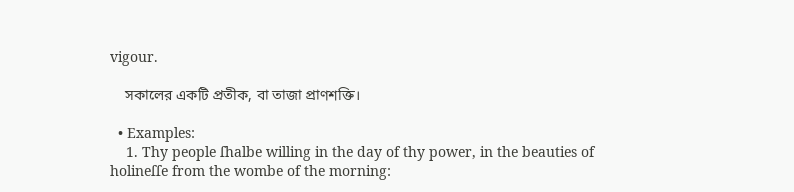vigour.

    সকালের একটি প্রতীক, বা তাজা প্রাণশক্তি।

  • Examples:
    1. Thy people ſhalbe willing in the day of thy power, in the beauties of holineſſe from the wombe of the morning: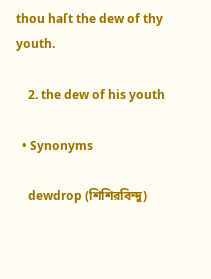thou haſt the dew of thy youth.

    2. the dew of his youth

  • Synonyms

    dewdrop (শিশিরবিন্দু)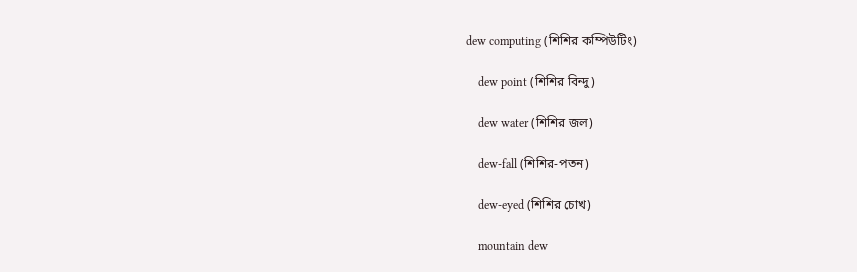dew computing (শিশির কম্পিউটিং)

    dew point (শিশির বিন্দু)

    dew water (শিশির জল)

    dew-fall (শিশির-পতন)

    dew-eyed (শিশির চোখ)

    mountain dew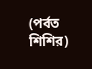(পর্বত শিশির)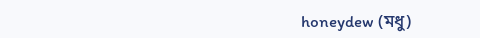honeydew (মধু)